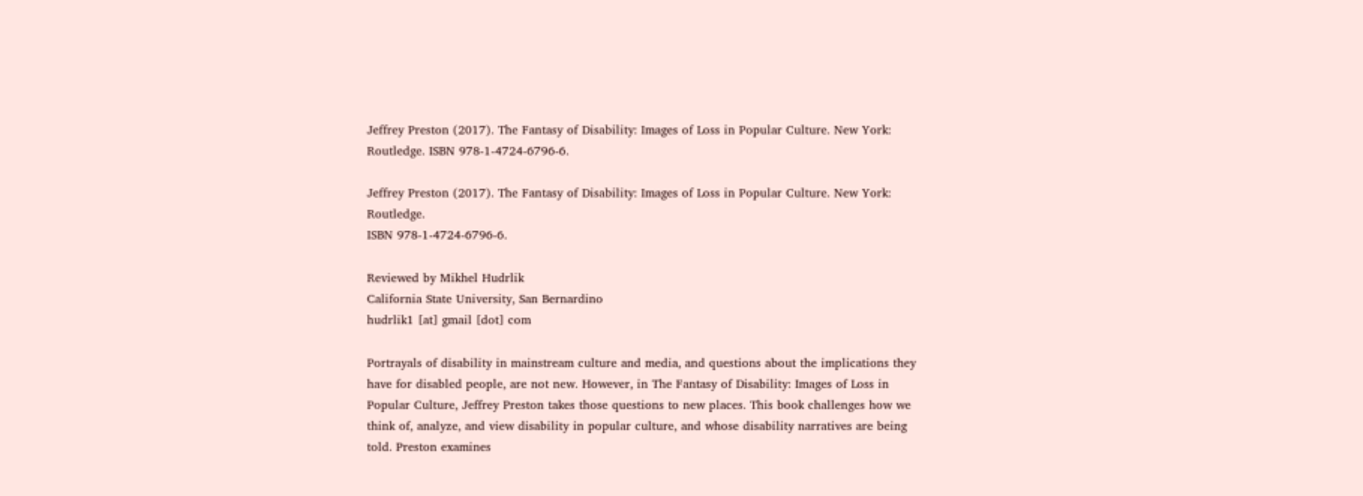Jeffrey Preston (2017). The Fantasy of Disability: Images of Loss in Popular Culture. New York: Routledge. ISBN 978-1-4724-6796-6.

Jeffrey Preston (2017). The Fantasy of Disability: Images of Loss in Popular Culture. New York: Routledge.
ISBN 978-1-4724-6796-6.

Reviewed by Mikhel Hudrlik
California State University, San Bernardino
hudrlik1 [at] gmail [dot] com

Portrayals of disability in mainstream culture and media, and questions about the implications they have for disabled people, are not new. However, in The Fantasy of Disability: Images of Loss in Popular Culture, Jeffrey Preston takes those questions to new places. This book challenges how we think of, analyze, and view disability in popular culture, and whose disability narratives are being told. Preston examines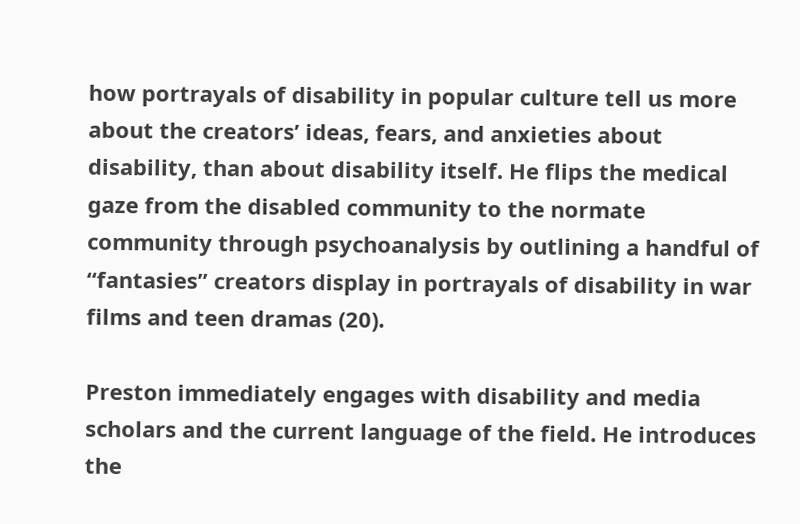how portrayals of disability in popular culture tell us more about the creators’ ideas, fears, and anxieties about disability, than about disability itself. He flips the medical gaze from the disabled community to the normate community through psychoanalysis by outlining a handful of “fantasies” creators display in portrayals of disability in war films and teen dramas (20).

Preston immediately engages with disability and media scholars and the current language of the field. He introduces the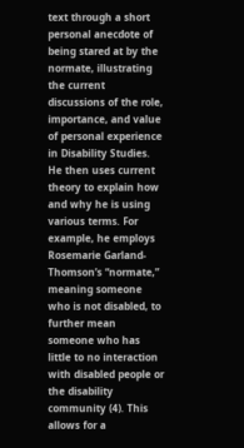text through a short personal anecdote of being stared at by the normate, illustrating the current discussions of the role, importance, and value of personal experience in Disability Studies. He then uses current theory to explain how and why he is using various terms. For example, he employs Rosemarie Garland-Thomson’s “normate,” meaning someone who is not disabled, to further mean someone who has little to no interaction with disabled people or the disability community (4). This allows for a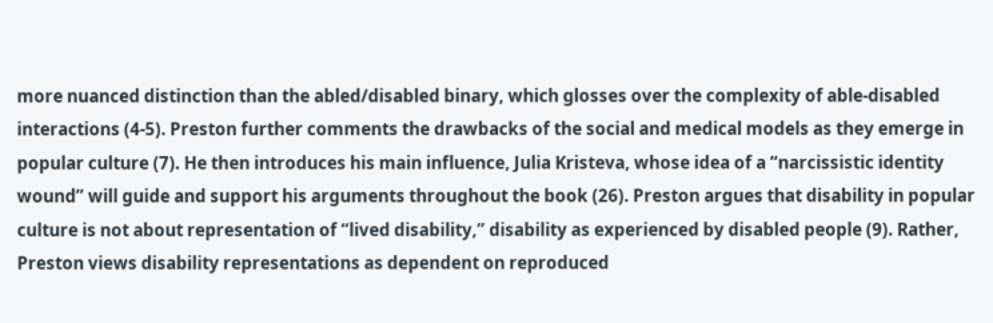more nuanced distinction than the abled/disabled binary, which glosses over the complexity of able-disabled interactions (4-5). Preston further comments the drawbacks of the social and medical models as they emerge in popular culture (7). He then introduces his main influence, Julia Kristeva, whose idea of a “narcissistic identity wound” will guide and support his arguments throughout the book (26). Preston argues that disability in popular culture is not about representation of “lived disability,” disability as experienced by disabled people (9). Rather, Preston views disability representations as dependent on reproduced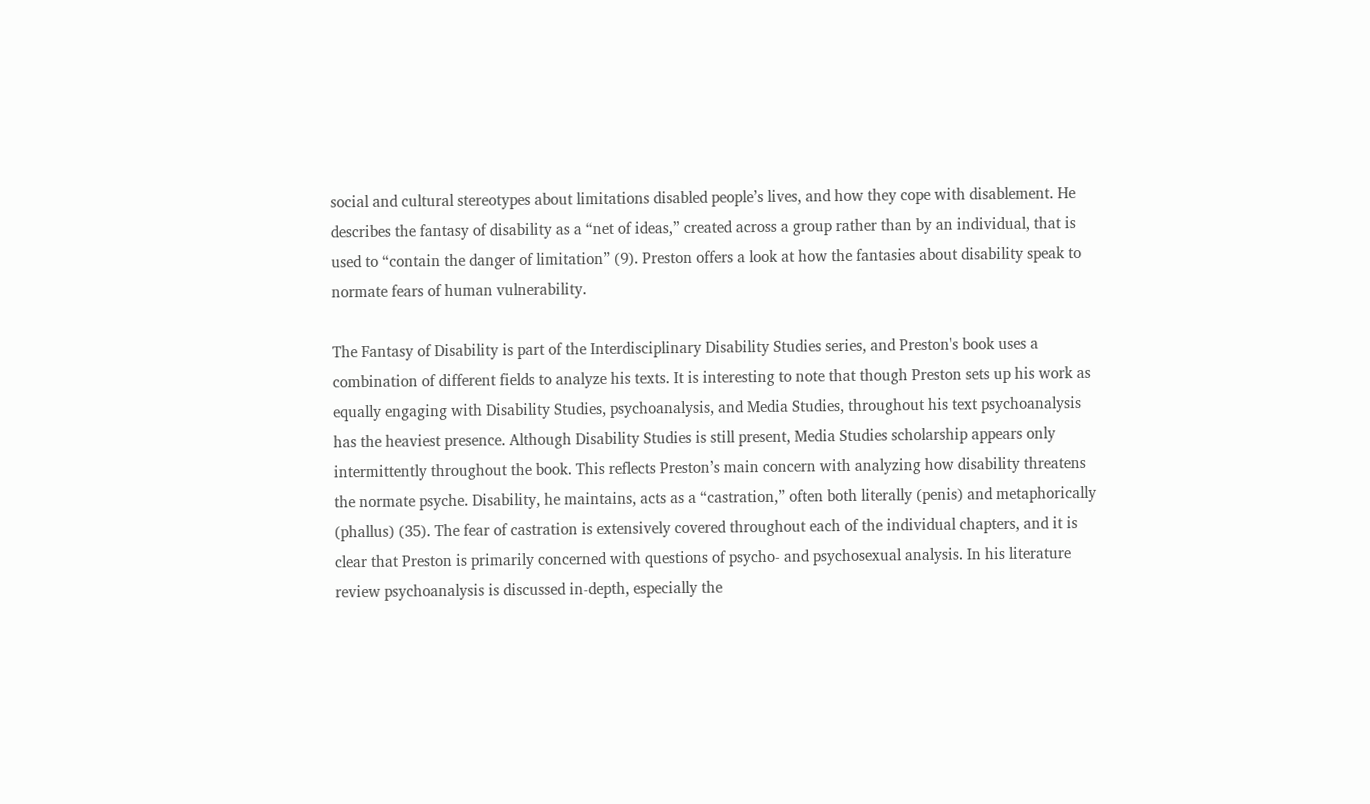social and cultural stereotypes about limitations disabled people’s lives, and how they cope with disablement. He describes the fantasy of disability as a “net of ideas,” created across a group rather than by an individual, that is used to “contain the danger of limitation” (9). Preston offers a look at how the fantasies about disability speak to normate fears of human vulnerability.

The Fantasy of Disability is part of the Interdisciplinary Disability Studies series, and Preston's book uses a combination of different fields to analyze his texts. It is interesting to note that though Preston sets up his work as equally engaging with Disability Studies, psychoanalysis, and Media Studies, throughout his text psychoanalysis has the heaviest presence. Although Disability Studies is still present, Media Studies scholarship appears only intermittently throughout the book. This reflects Preston’s main concern with analyzing how disability threatens the normate psyche. Disability, he maintains, acts as a “castration,” often both literally (penis) and metaphorically (phallus) (35). The fear of castration is extensively covered throughout each of the individual chapters, and it is clear that Preston is primarily concerned with questions of psycho- and psychosexual analysis. In his literature review psychoanalysis is discussed in-depth, especially the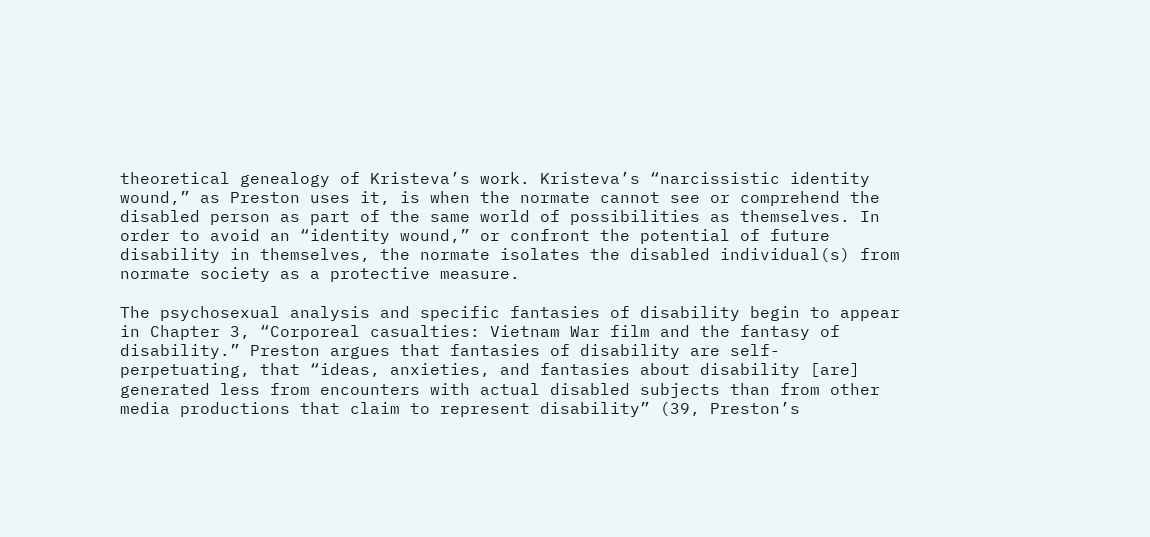theoretical genealogy of Kristeva’s work. Kristeva’s “narcissistic identity wound,” as Preston uses it, is when the normate cannot see or comprehend the disabled person as part of the same world of possibilities as themselves. In order to avoid an “identity wound,” or confront the potential of future disability in themselves, the normate isolates the disabled individual(s) from normate society as a protective measure.

The psychosexual analysis and specific fantasies of disability begin to appear in Chapter 3, “Corporeal casualties: Vietnam War film and the fantasy of disability.” Preston argues that fantasies of disability are self-perpetuating, that “ideas, anxieties, and fantasies about disability [are] generated less from encounters with actual disabled subjects than from other media productions that claim to represent disability” (39, Preston’s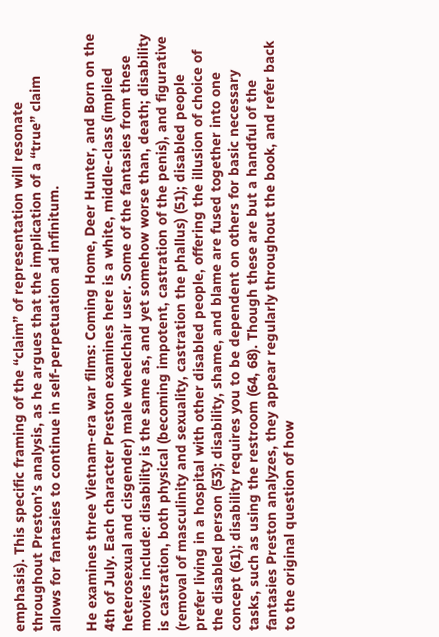emphasis). This specific framing of the “claim” of representation will resonate throughout Preston’s analysis, as he argues that the implication of a “true” claim allows for fantasies to continue in self-perpetuation ad infinitum.

He examines three Vietnam-era war films: Coming Home, Deer Hunter, and Born on the 4th of July. Each character Preston examines here is a white, middle-class (implied heterosexual and cisgender) male wheelchair user. Some of the fantasies from these movies include: disability is the same as, and yet somehow worse than, death; disability is castration, both physical (becoming impotent, castration of the penis), and figurative (removal of masculinity and sexuality, castration the phallus) (51); disabled people prefer living in a hospital with other disabled people, offering the illusion of choice of the disabled person (53); disability, shame, and blame are fused together into one concept (61); disability requires you to be dependent on others for basic necessary tasks, such as using the restroom (64, 68). Though these are but a handful of the fantasies Preston analyzes, they appear regularly throughout the book, and refer back to the original question of how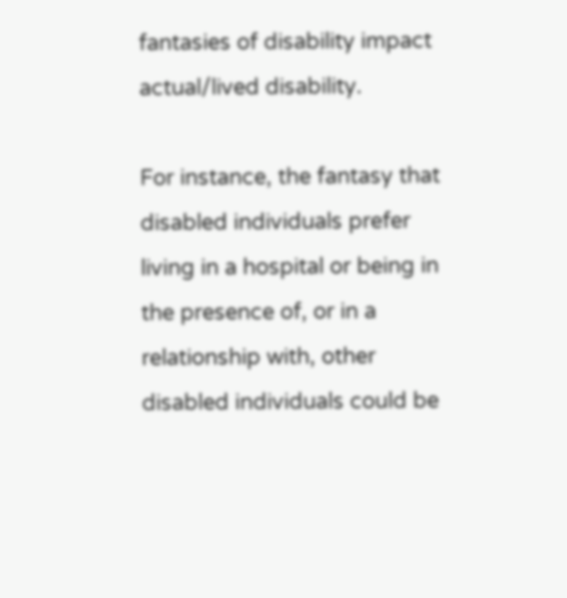fantasies of disability impact actual/lived disability.

For instance, the fantasy that disabled individuals prefer living in a hospital or being in the presence of, or in a relationship with, other disabled individuals could be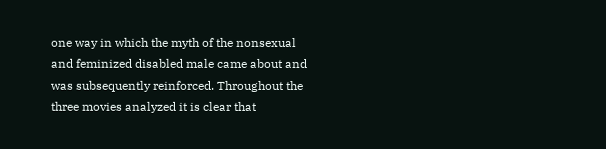one way in which the myth of the nonsexual and feminized disabled male came about and was subsequently reinforced. Throughout the three movies analyzed it is clear that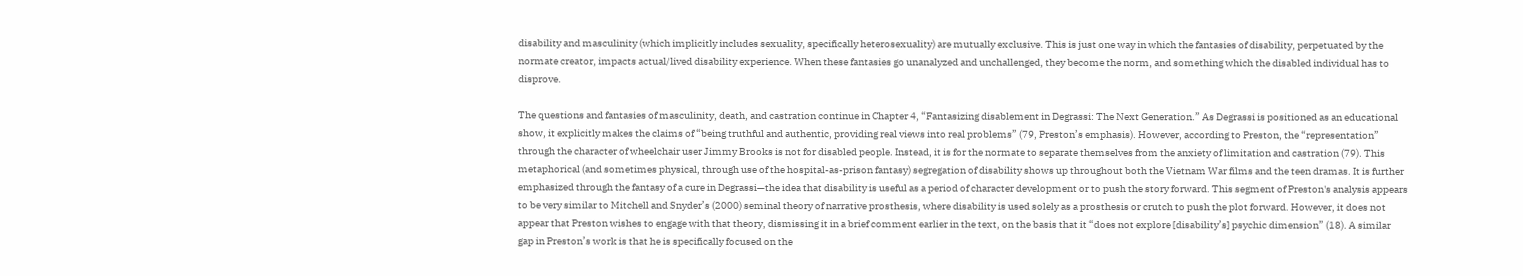disability and masculinity (which implicitly includes sexuality, specifically heterosexuality) are mutually exclusive. This is just one way in which the fantasies of disability, perpetuated by the normate creator, impacts actual/lived disability experience. When these fantasies go unanalyzed and unchallenged, they become the norm, and something which the disabled individual has to disprove.

The questions and fantasies of masculinity, death, and castration continue in Chapter 4, “Fantasizing disablement in Degrassi: The Next Generation.” As Degrassi is positioned as an educational show, it explicitly makes the claims of “being truthful and authentic, providing real views into real problems” (79, Preston’s emphasis). However, according to Preston, the “representation” through the character of wheelchair user Jimmy Brooks is not for disabled people. Instead, it is for the normate to separate themselves from the anxiety of limitation and castration (79). This metaphorical (and sometimes physical, through use of the hospital-as-prison fantasy) segregation of disability shows up throughout both the Vietnam War films and the teen dramas. It is further emphasized through the fantasy of a cure in Degrassi—the idea that disability is useful as a period of character development or to push the story forward. This segment of Preston's analysis appears to be very similar to Mitchell and Snyder’s (2000) seminal theory of narrative prosthesis, where disability is used solely as a prosthesis or crutch to push the plot forward. However, it does not appear that Preston wishes to engage with that theory, dismissing it in a brief comment earlier in the text, on the basis that it “does not explore [disability’s] psychic dimension” (18). A similar gap in Preston’s work is that he is specifically focused on the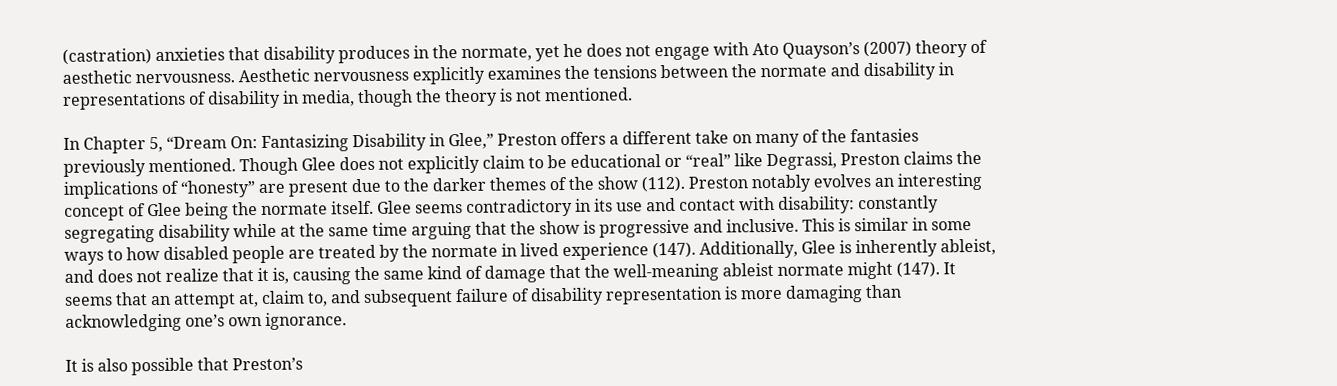(castration) anxieties that disability produces in the normate, yet he does not engage with Ato Quayson’s (2007) theory of aesthetic nervousness. Aesthetic nervousness explicitly examines the tensions between the normate and disability in representations of disability in media, though the theory is not mentioned.

In Chapter 5, “Dream On: Fantasizing Disability in Glee,” Preston offers a different take on many of the fantasies previously mentioned. Though Glee does not explicitly claim to be educational or “real” like Degrassi, Preston claims the implications of “honesty” are present due to the darker themes of the show (112). Preston notably evolves an interesting concept of Glee being the normate itself. Glee seems contradictory in its use and contact with disability: constantly segregating disability while at the same time arguing that the show is progressive and inclusive. This is similar in some ways to how disabled people are treated by the normate in lived experience (147). Additionally, Glee is inherently ableist, and does not realize that it is, causing the same kind of damage that the well-meaning ableist normate might (147). It seems that an attempt at, claim to, and subsequent failure of disability representation is more damaging than acknowledging one’s own ignorance.

It is also possible that Preston’s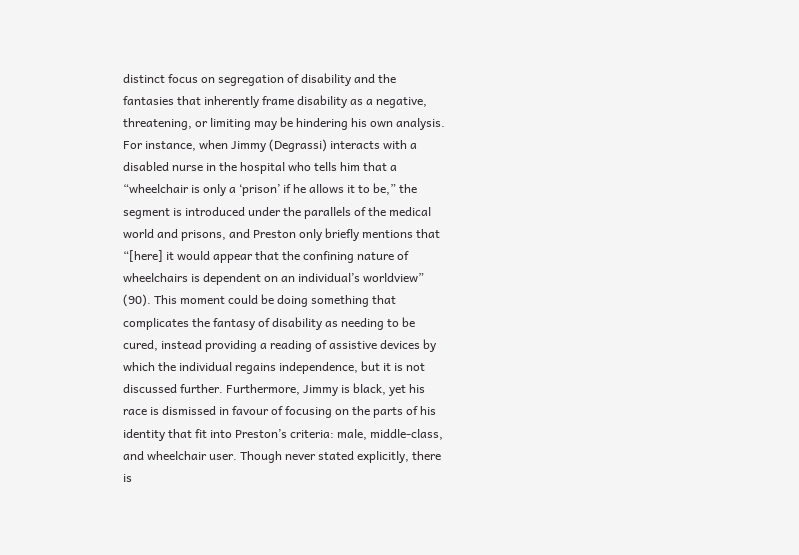distinct focus on segregation of disability and the fantasies that inherently frame disability as a negative, threatening, or limiting may be hindering his own analysis. For instance, when Jimmy (Degrassi) interacts with a disabled nurse in the hospital who tells him that a “wheelchair is only a ‘prison’ if he allows it to be,” the segment is introduced under the parallels of the medical world and prisons, and Preston only briefly mentions that “[here] it would appear that the confining nature of wheelchairs is dependent on an individual’s worldview” (90). This moment could be doing something that complicates the fantasy of disability as needing to be cured, instead providing a reading of assistive devices by which the individual regains independence, but it is not discussed further. Furthermore, Jimmy is black, yet his race is dismissed in favour of focusing on the parts of his identity that fit into Preston’s criteria: male, middle-class, and wheelchair user. Though never stated explicitly, there is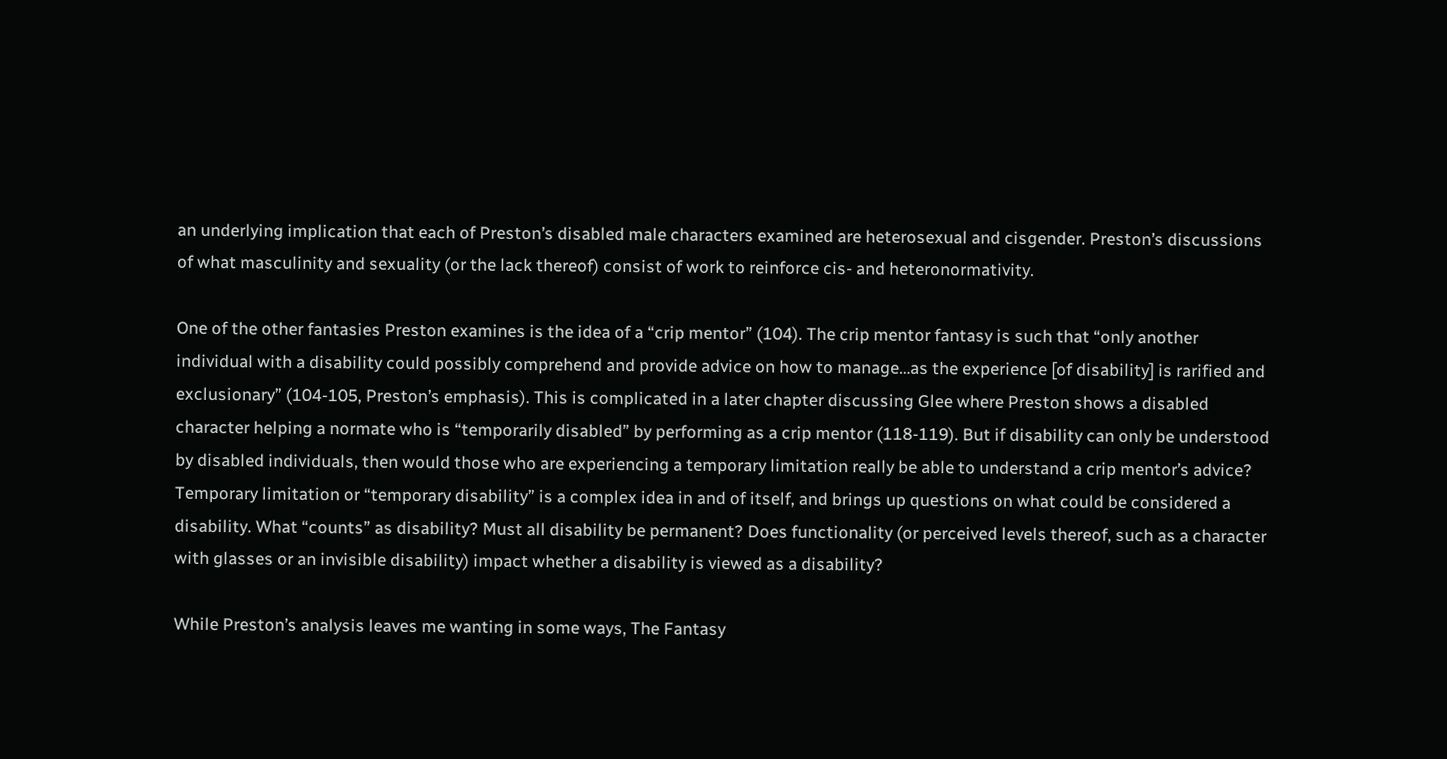an underlying implication that each of Preston’s disabled male characters examined are heterosexual and cisgender. Preston’s discussions of what masculinity and sexuality (or the lack thereof) consist of work to reinforce cis- and heteronormativity.

One of the other fantasies Preston examines is the idea of a “crip mentor” (104). The crip mentor fantasy is such that “only another individual with a disability could possibly comprehend and provide advice on how to manage…as the experience [of disability] is rarified and exclusionary” (104-105, Preston’s emphasis). This is complicated in a later chapter discussing Glee where Preston shows a disabled character helping a normate who is “temporarily disabled” by performing as a crip mentor (118-119). But if disability can only be understood by disabled individuals, then would those who are experiencing a temporary limitation really be able to understand a crip mentor’s advice? Temporary limitation or “temporary disability” is a complex idea in and of itself, and brings up questions on what could be considered a disability. What “counts” as disability? Must all disability be permanent? Does functionality (or perceived levels thereof, such as a character with glasses or an invisible disability) impact whether a disability is viewed as a disability?

While Preston’s analysis leaves me wanting in some ways, The Fantasy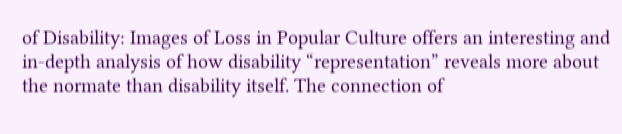of Disability: Images of Loss in Popular Culture offers an interesting and in-depth analysis of how disability “representation” reveals more about the normate than disability itself. The connection of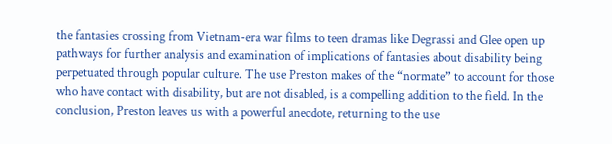the fantasies crossing from Vietnam-era war films to teen dramas like Degrassi and Glee open up pathways for further analysis and examination of implications of fantasies about disability being perpetuated through popular culture. The use Preston makes of the “normate” to account for those who have contact with disability, but are not disabled, is a compelling addition to the field. In the conclusion, Preston leaves us with a powerful anecdote, returning to the use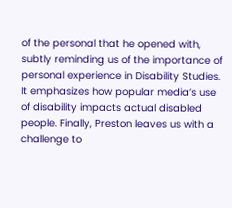of the personal that he opened with, subtly reminding us of the importance of personal experience in Disability Studies. It emphasizes how popular media’s use of disability impacts actual disabled people. Finally, Preston leaves us with a challenge to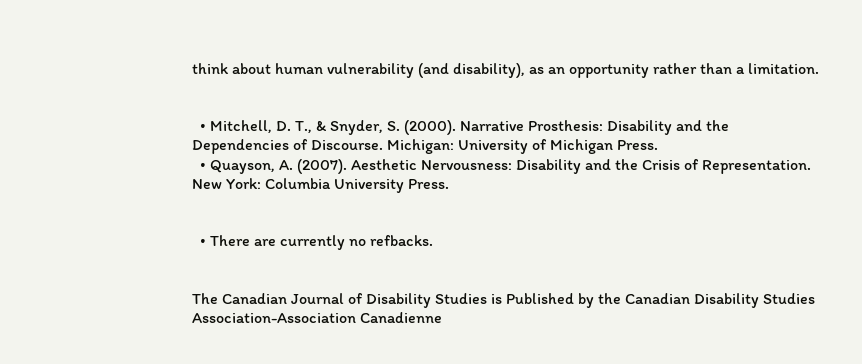think about human vulnerability (and disability), as an opportunity rather than a limitation.


  • Mitchell, D. T., & Snyder, S. (2000). Narrative Prosthesis: Disability and the Dependencies of Discourse. Michigan: University of Michigan Press.
  • Quayson, A. (2007). Aesthetic Nervousness: Disability and the Crisis of Representation. New York: Columbia University Press.


  • There are currently no refbacks.


The Canadian Journal of Disability Studies is Published by the Canadian Disability Studies Association-Association Canadienne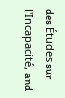des Études sur l'Incapacité, and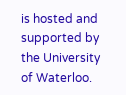is hosted and supported by the University of Waterloo.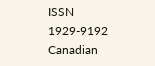ISSN 1929-9192 Canadian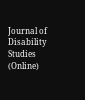Journal of Disability Studies (Online)